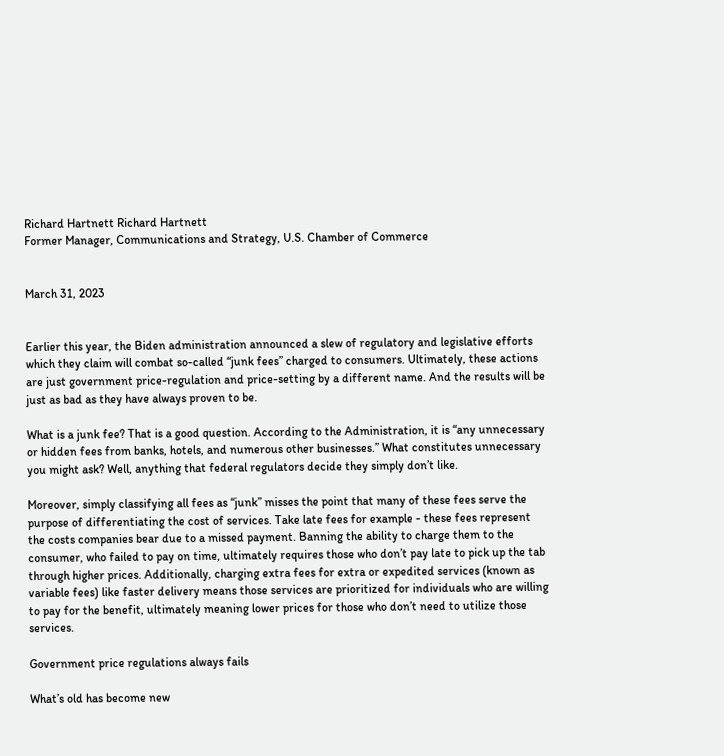Richard Hartnett Richard Hartnett
Former Manager, Communications and Strategy, U.S. Chamber of Commerce


March 31, 2023


Earlier this year, the Biden administration announced a slew of regulatory and legislative efforts which they claim will combat so-called “junk fees” charged to consumers. Ultimately, these actions are just government price-regulation and price-setting by a different name. And the results will be just as bad as they have always proven to be.

What is a junk fee? That is a good question. According to the Administration, it is “any unnecessary or hidden fees from banks, hotels, and numerous other businesses.” What constitutes unnecessary you might ask? Well, anything that federal regulators decide they simply don’t like.

Moreover, simply classifying all fees as “junk” misses the point that many of these fees serve the purpose of differentiating the cost of services. Take late fees for example - these fees represent the costs companies bear due to a missed payment. Banning the ability to charge them to the consumer, who failed to pay on time, ultimately requires those who don’t pay late to pick up the tab through higher prices. Additionally, charging extra fees for extra or expedited services (known as variable fees) like faster delivery means those services are prioritized for individuals who are willing to pay for the benefit, ultimately meaning lower prices for those who don’t need to utilize those services.

Government price regulations always fails

What’s old has become new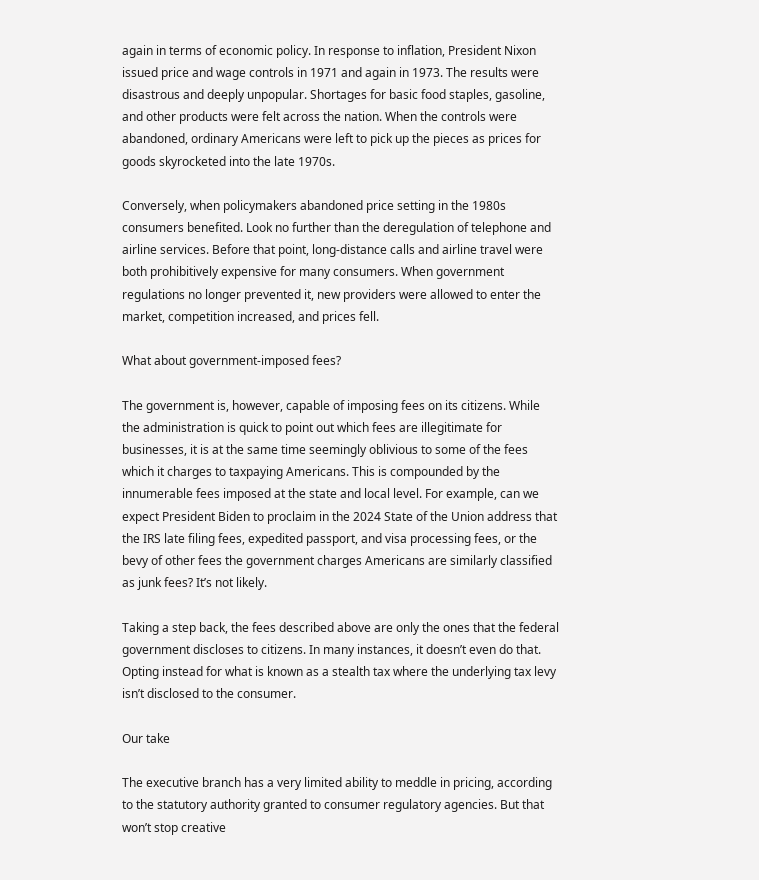again in terms of economic policy. In response to inflation, President Nixon issued price and wage controls in 1971 and again in 1973. The results were disastrous and deeply unpopular. Shortages for basic food staples, gasoline, and other products were felt across the nation. When the controls were abandoned, ordinary Americans were left to pick up the pieces as prices for goods skyrocketed into the late 1970s.

Conversely, when policymakers abandoned price setting in the 1980s consumers benefited. Look no further than the deregulation of telephone and airline services. Before that point, long-distance calls and airline travel were both prohibitively expensive for many consumers. When government regulations no longer prevented it, new providers were allowed to enter the market, competition increased, and prices fell.

What about government-imposed fees?

The government is, however, capable of imposing fees on its citizens. While the administration is quick to point out which fees are illegitimate for businesses, it is at the same time seemingly oblivious to some of the fees which it charges to taxpaying Americans. This is compounded by the innumerable fees imposed at the state and local level. For example, can we expect President Biden to proclaim in the 2024 State of the Union address that the IRS late filing fees, expedited passport, and visa processing fees, or the bevy of other fees the government charges Americans are similarly classified as junk fees? It’s not likely.

Taking a step back, the fees described above are only the ones that the federal government discloses to citizens. In many instances, it doesn’t even do that. Opting instead for what is known as a stealth tax where the underlying tax levy isn’t disclosed to the consumer.

Our take

The executive branch has a very limited ability to meddle in pricing, according to the statutory authority granted to consumer regulatory agencies. But that won’t stop creative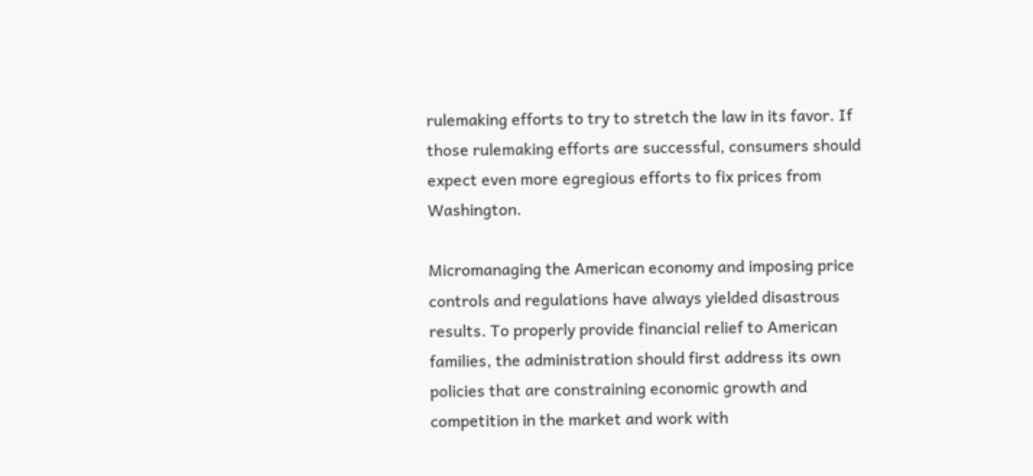rulemaking efforts to try to stretch the law in its favor. If those rulemaking efforts are successful, consumers should expect even more egregious efforts to fix prices from Washington.

Micromanaging the American economy and imposing price controls and regulations have always yielded disastrous results. To properly provide financial relief to American families, the administration should first address its own policies that are constraining economic growth and competition in the market and work with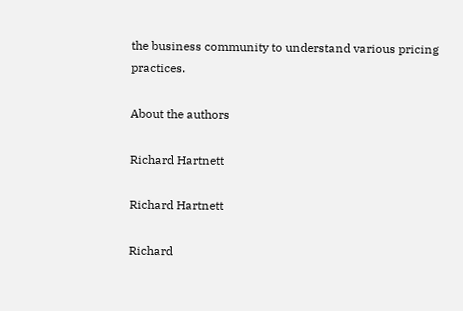the business community to understand various pricing practices.

About the authors

Richard Hartnett

Richard Hartnett

Richard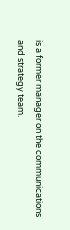is a former manager on the communications and strategy team.